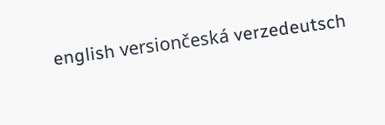english versiončeská verzedeutsch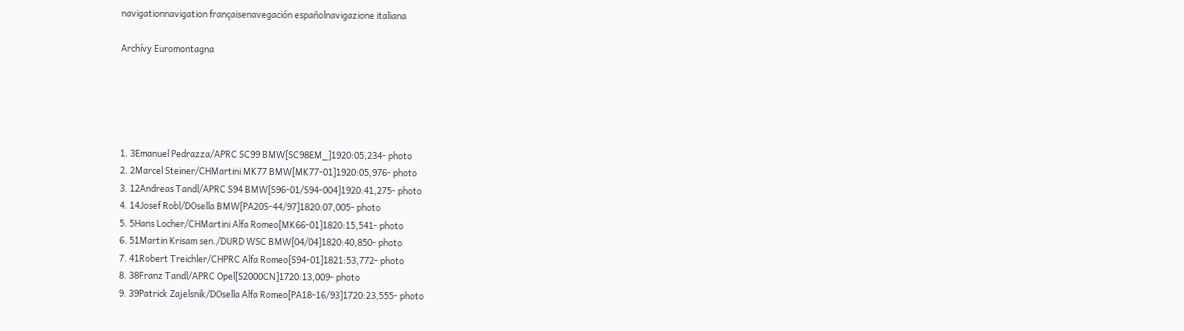navigationnavigation françaisenavegación españolnavigazione italiana

Archívy Euromontagna





1. 3Emanuel Pedrazza/APRC SC99 BMW[SC98EM_]1920:05,234- photo
2. 2Marcel Steiner/CHMartini MK77 BMW[MK77-01]1920:05,976- photo
3. 12Andreas Tandl/APRC S94 BMW[S96-01/S94-004]1920:41,275- photo
4. 14Josef Robl/DOsella BMW[PA20S-44/97]1820:07,005- photo
5. 5Hans Locher/CHMartini Alfa Romeo[MK66-01]1820:15,541- photo
6. 51Martin Krisam sen./DURD WSC BMW[04/04]1820:40,850- photo
7. 41Robert Treichler/CHPRC Alfa Romeo[S94-01]1821:53,772- photo
8. 38Franz Tandl/APRC Opel[S2000CN]1720:13,009- photo
9. 39Patrick Zajelsnik/DOsella Alfa Romeo[PA18-16/93]1720:23,555- photo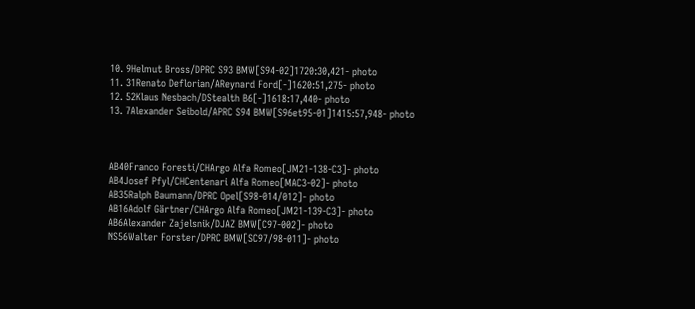10. 9Helmut Bross/DPRC S93 BMW[S94-02]1720:30,421- photo
11. 31Renato Deflorian/AReynard Ford[-]1620:51,275- photo
12. 52Klaus Nesbach/DStealth B6[-]1618:17,440- photo
13. 7Alexander Seibold/APRC S94 BMW[S96et95-01]1415:57,948- photo



AB40Franco Foresti/CHArgo Alfa Romeo[JM21-138-C3]- photo
AB4Josef Pfyl/CHCentenari Alfa Romeo[MAC3-02]- photo
AB35Ralph Baumann/DPRC Opel[S98-014/012]- photo
AB16Adolf Gärtner/CHArgo Alfa Romeo[JM21-139-C3]- photo
AB6Alexander Zajelsnik/DJAZ BMW[C97-002]- photo
NS56Walter Forster/DPRC BMW[SC97/98-011]- photo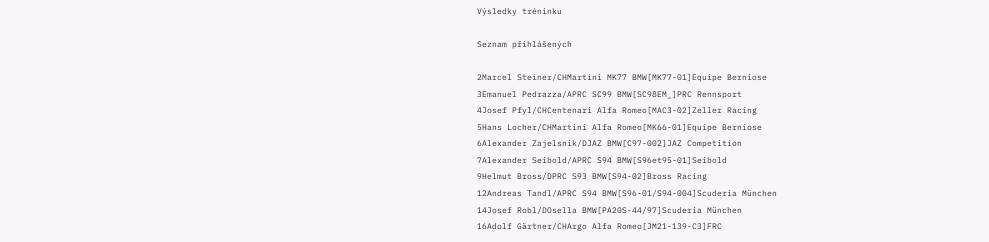Výsledky tréninku

Seznam přihlášených

2Marcel Steiner/CHMartini MK77 BMW[MK77-01]Equipe Berniose
3Emanuel Pedrazza/APRC SC99 BMW[SC98EM_]PRC Rennsport
4Josef Pfyl/CHCentenari Alfa Romeo[MAC3-02]Zeller Racing
5Hans Locher/CHMartini Alfa Romeo[MK66-01]Equipe Berniose
6Alexander Zajelsnik/DJAZ BMW[C97-002]JAZ Competition
7Alexander Seibold/APRC S94 BMW[S96et95-01]Seibold
9Helmut Bross/DPRC S93 BMW[S94-02]Bross Racing
12Andreas Tandl/APRC S94 BMW[S96-01/S94-004]Scuderia München
14Josef Robl/DOsella BMW[PA20S-44/97]Scuderia München
16Adolf Gärtner/CHArgo Alfa Romeo[JM21-139-C3]FRC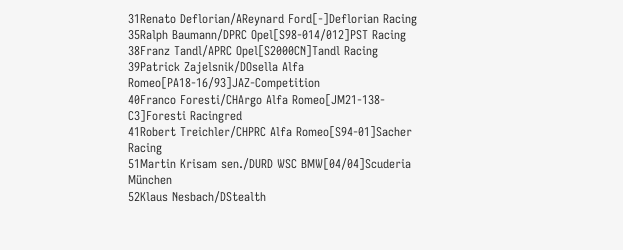31Renato Deflorian/AReynard Ford[-]Deflorian Racing
35Ralph Baumann/DPRC Opel[S98-014/012]PST Racing
38Franz Tandl/APRC Opel[S2000CN]Tandl Racing
39Patrick Zajelsnik/DOsella Alfa Romeo[PA18-16/93]JAZ-Competition
40Franco Foresti/CHArgo Alfa Romeo[JM21-138-C3]Foresti Racingred
41Robert Treichler/CHPRC Alfa Romeo[S94-01]Sacher Racing
51Martin Krisam sen./DURD WSC BMW[04/04]Scuderia München
52Klaus Nesbach/DStealth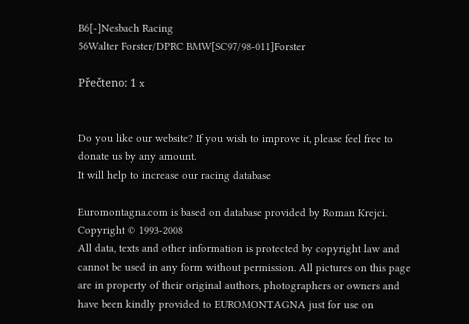B6[-]Nesbach Racing
56Walter Forster/DPRC BMW[SC97/98-011]Forster

Přečteno: 1 x


Do you like our website? If you wish to improve it, please feel free to donate us by any amount.
It will help to increase our racing database

Euromontagna.com is based on database provided by Roman Krejci. Copyright © 1993-2008
All data, texts and other information is protected by copyright law and cannot be used in any form without permission. All pictures on this page are in property of their original authors, photographers or owners and have been kindly provided to EUROMONTAGNA just for use on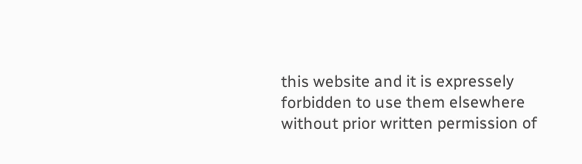this website and it is expressely forbidden to use them elsewhere without prior written permission of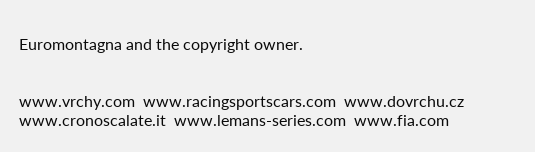Euromontagna and the copyright owner.


www.vrchy.com  www.racingsportscars.com  www.dovrchu.cz  www.cronoscalate.it  www.lemans-series.com  www.fia.com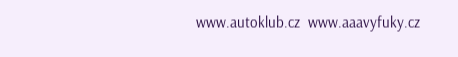www.autoklub.cz  www.aaavyfuky.cz